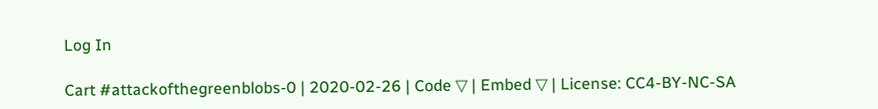Log In

Cart #attackofthegreenblobs-0 | 2020-02-26 | Code ▽ | Embed ▽ | License: CC4-BY-NC-SA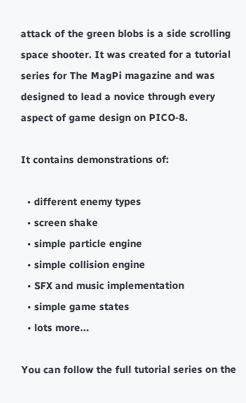attack of the green blobs is a side scrolling space shooter. It was created for a tutorial series for The MagPi magazine and was designed to lead a novice through every aspect of game design on PICO-8.

It contains demonstrations of:

  • different enemy types
  • screen shake
  • simple particle engine
  • simple collision engine
  • SFX and music implementation
  • simple game states
  • lots more...

You can follow the full tutorial series on the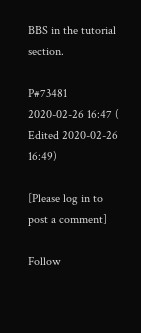BBS in the tutorial section.

P#73481 2020-02-26 16:47 ( Edited 2020-02-26 16:49)

[Please log in to post a comment]

Follow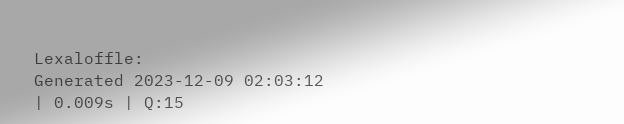Lexaloffle:
Generated 2023-12-09 02:03:12 | 0.009s | Q:15